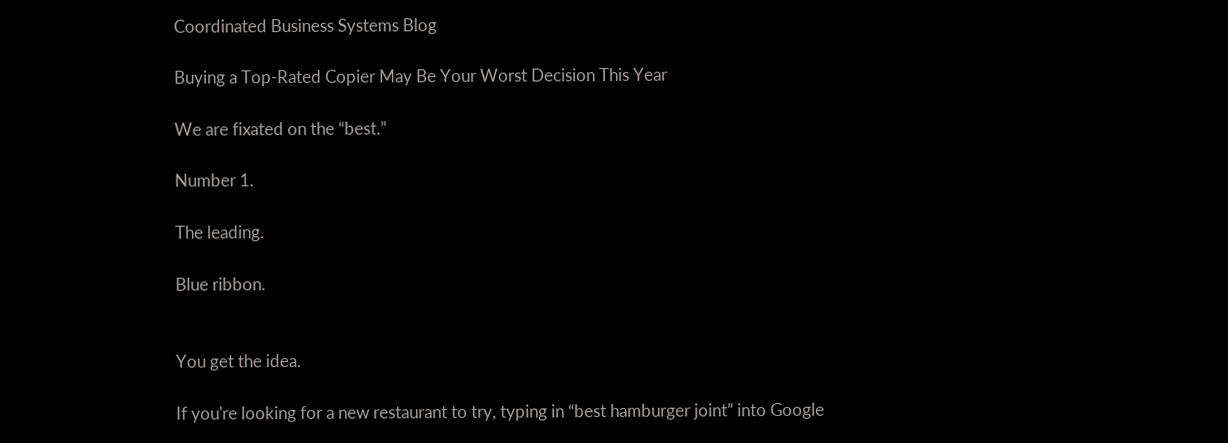Coordinated Business Systems Blog

Buying a Top-Rated Copier May Be Your Worst Decision This Year

We are fixated on the “best.”

Number 1.

The leading.

Blue ribbon.


You get the idea.

If you're looking for a new restaurant to try, typing in “best hamburger joint” into Google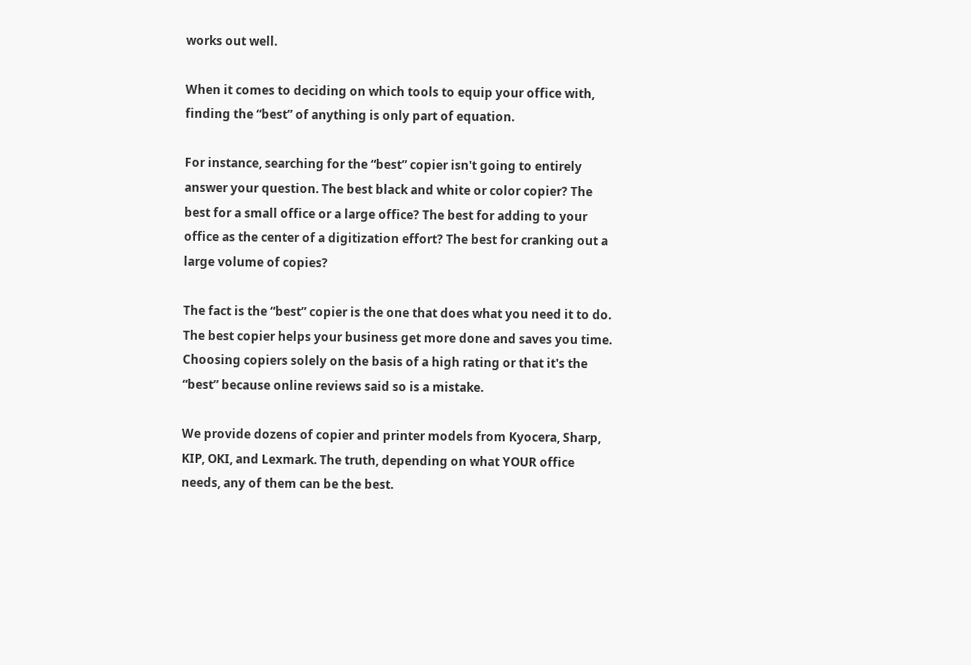works out well.

When it comes to deciding on which tools to equip your office with, finding the “best” of anything is only part of equation.

For instance, searching for the “best” copier isn't going to entirely answer your question. The best black and white or color copier? The best for a small office or a large office? The best for adding to your office as the center of a digitization effort? The best for cranking out a large volume of copies?

The fact is the “best” copier is the one that does what you need it to do. The best copier helps your business get more done and saves you time. Choosing copiers solely on the basis of a high rating or that it's the “best” because online reviews said so is a mistake.

We provide dozens of copier and printer models from Kyocera, Sharp, KIP, OKI, and Lexmark. The truth, depending on what YOUR office needs, any of them can be the best.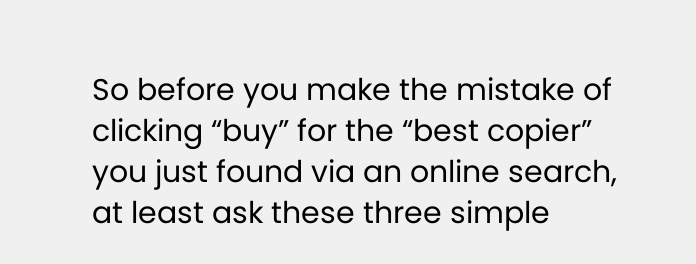So before you make the mistake of clicking “buy” for the “best copier” you just found via an online search, at least ask these three simple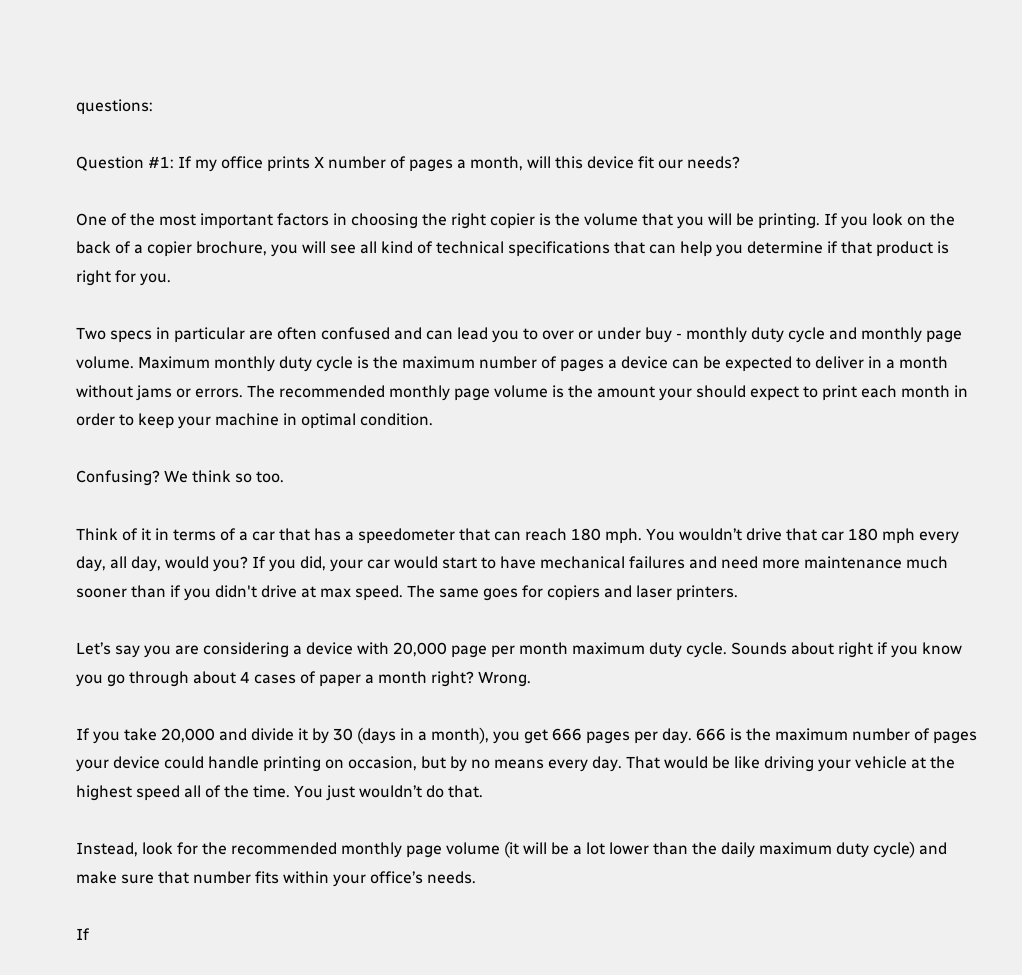questions:

Question #1: If my office prints X number of pages a month, will this device fit our needs?

One of the most important factors in choosing the right copier is the volume that you will be printing. If you look on the back of a copier brochure, you will see all kind of technical specifications that can help you determine if that product is right for you.

Two specs in particular are often confused and can lead you to over or under buy - monthly duty cycle and monthly page volume. Maximum monthly duty cycle is the maximum number of pages a device can be expected to deliver in a month without jams or errors. The recommended monthly page volume is the amount your should expect to print each month in order to keep your machine in optimal condition.

Confusing? We think so too.

Think of it in terms of a car that has a speedometer that can reach 180 mph. You wouldn’t drive that car 180 mph every day, all day, would you? If you did, your car would start to have mechanical failures and need more maintenance much sooner than if you didn't drive at max speed. The same goes for copiers and laser printers.

Let’s say you are considering a device with 20,000 page per month maximum duty cycle. Sounds about right if you know you go through about 4 cases of paper a month right? Wrong.

If you take 20,000 and divide it by 30 (days in a month), you get 666 pages per day. 666 is the maximum number of pages your device could handle printing on occasion, but by no means every day. That would be like driving your vehicle at the highest speed all of the time. You just wouldn’t do that.

Instead, look for the recommended monthly page volume (it will be a lot lower than the daily maximum duty cycle) and make sure that number fits within your office’s needs.

If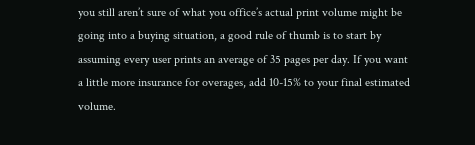you still aren’t sure of what you office’s actual print volume might be going into a buying situation, a good rule of thumb is to start by assuming every user prints an average of 35 pages per day. If you want a little more insurance for overages, add 10-15% to your final estimated volume.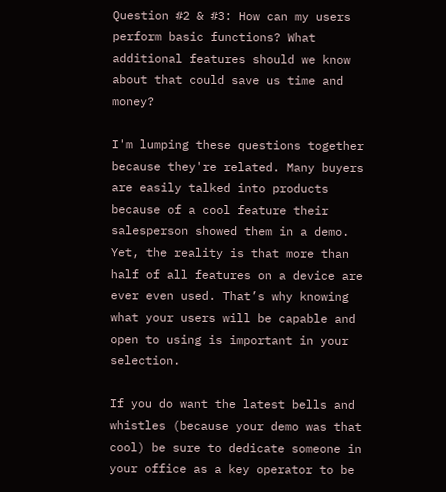Question #2 & #3: How can my users perform basic functions? What additional features should we know about that could save us time and money?

I'm lumping these questions together because they're related. Many buyers are easily talked into products because of a cool feature their salesperson showed them in a demo. Yet, the reality is that more than half of all features on a device are ever even used. That’s why knowing what your users will be capable and open to using is important in your selection.

If you do want the latest bells and whistles (because your demo was that cool) be sure to dedicate someone in your office as a key operator to be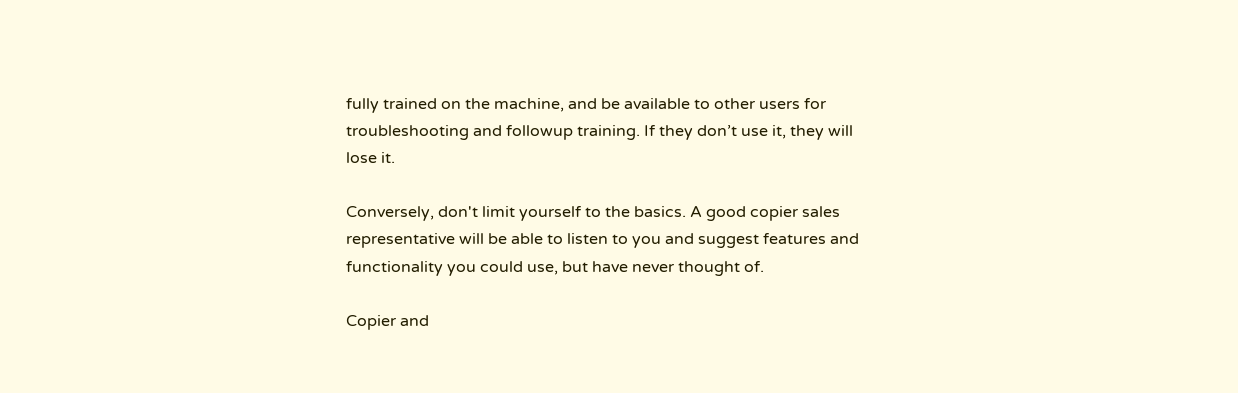fully trained on the machine, and be available to other users for troubleshooting and followup training. If they don’t use it, they will lose it.

Conversely, don't limit yourself to the basics. A good copier sales representative will be able to listen to you and suggest features and functionality you could use, but have never thought of.

Copier and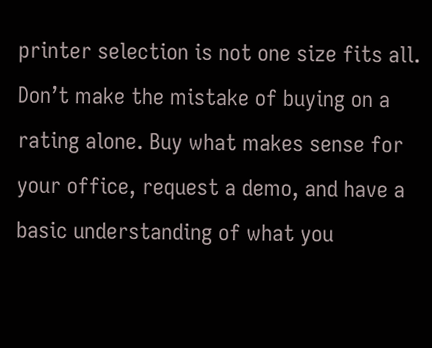printer selection is not one size fits all. Don’t make the mistake of buying on a rating alone. Buy what makes sense for your office, request a demo, and have a basic understanding of what you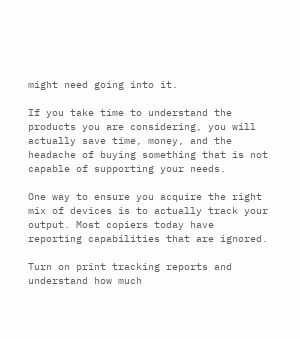might need going into it.

If you take time to understand the products you are considering, you will actually save time, money, and the headache of buying something that is not capable of supporting your needs.

One way to ensure you acquire the right mix of devices is to actually track your output. Most copiers today have reporting capabilities that are ignored.

Turn on print tracking reports and understand how much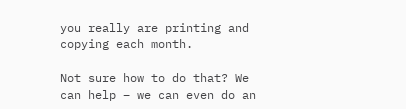you really are printing and copying each month.

Not sure how to do that? We can help – we can even do an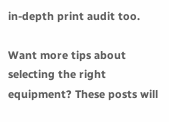in-depth print audit too.

Want more tips about selecting the right equipment? These posts will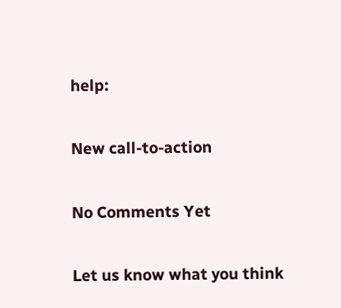help:

New call-to-action

No Comments Yet

Let us know what you think